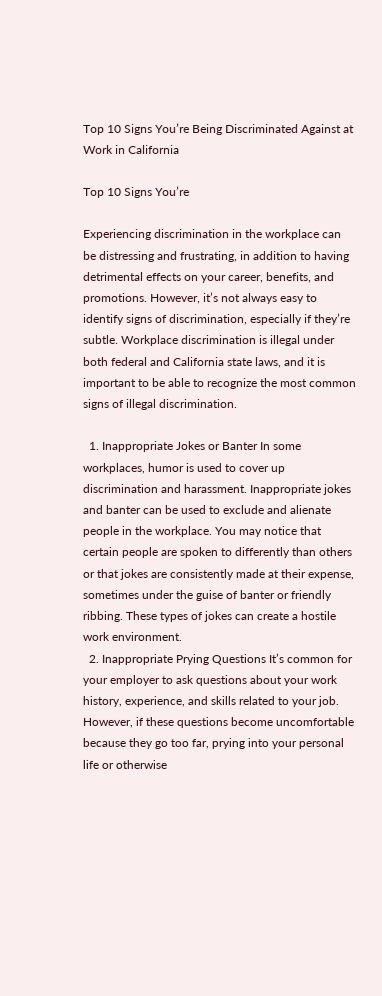Top 10 Signs You’re Being Discriminated Against at Work in California

Top 10 Signs You’re

Experiencing discrimination in the workplace can be distressing and frustrating, in addition to having detrimental effects on your career, benefits, and promotions. However, it’s not always easy to identify signs of discrimination, especially if they’re subtle. Workplace discrimination is illegal under both federal and California state laws, and it is important to be able to recognize the most common signs of illegal discrimination.

  1. Inappropriate Jokes or Banter In some workplaces, humor is used to cover up discrimination and harassment. Inappropriate jokes and banter can be used to exclude and alienate people in the workplace. You may notice that certain people are spoken to differently than others or that jokes are consistently made at their expense, sometimes under the guise of banter or friendly ribbing. These types of jokes can create a hostile work environment.
  2. Inappropriate Prying Questions It’s common for your employer to ask questions about your work history, experience, and skills related to your job. However, if these questions become uncomfortable because they go too far, prying into your personal life or otherwise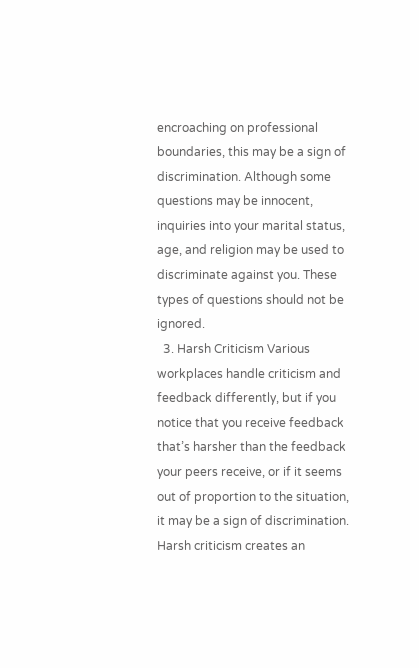encroaching on professional boundaries, this may be a sign of discrimination. Although some questions may be innocent, inquiries into your marital status, age, and religion may be used to discriminate against you. These types of questions should not be ignored.
  3. Harsh Criticism Various workplaces handle criticism and feedback differently, but if you notice that you receive feedback that’s harsher than the feedback your peers receive, or if it seems out of proportion to the situation, it may be a sign of discrimination. Harsh criticism creates an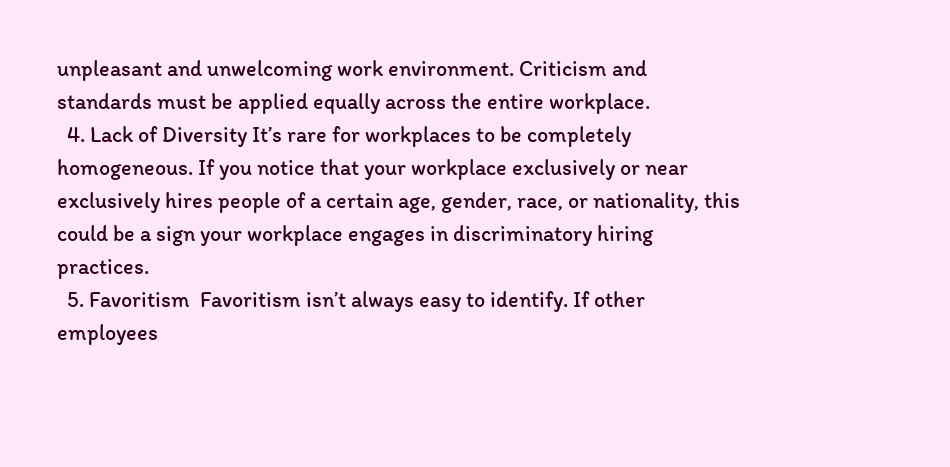unpleasant and unwelcoming work environment. Criticism and standards must be applied equally across the entire workplace.
  4. Lack of Diversity It’s rare for workplaces to be completely homogeneous. If you notice that your workplace exclusively or near exclusively hires people of a certain age, gender, race, or nationality, this could be a sign your workplace engages in discriminatory hiring practices.
  5. Favoritism  Favoritism isn’t always easy to identify. If other employees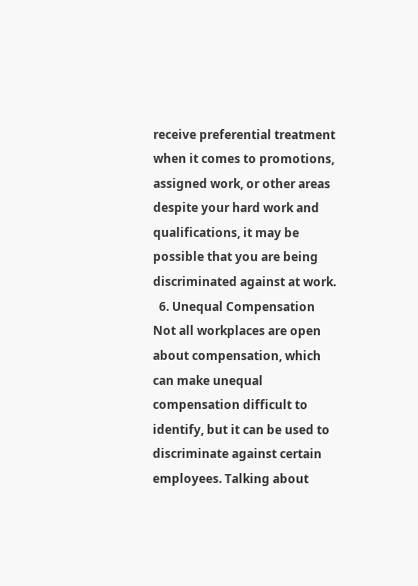receive preferential treatment when it comes to promotions, assigned work, or other areas despite your hard work and qualifications, it may be possible that you are being discriminated against at work.
  6. Unequal Compensation Not all workplaces are open about compensation, which can make unequal compensation difficult to identify, but it can be used to discriminate against certain employees. Talking about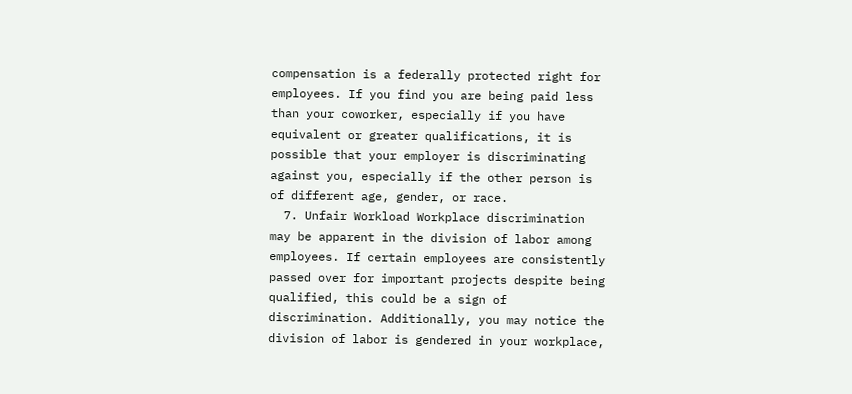compensation is a federally protected right for employees. If you find you are being paid less than your coworker, especially if you have equivalent or greater qualifications, it is possible that your employer is discriminating against you, especially if the other person is of different age, gender, or race.
  7. Unfair Workload Workplace discrimination may be apparent in the division of labor among employees. If certain employees are consistently passed over for important projects despite being qualified, this could be a sign of discrimination. Additionally, you may notice the division of labor is gendered in your workplace,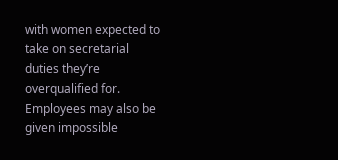with women expected to take on secretarial duties they’re overqualified for. Employees may also be given impossible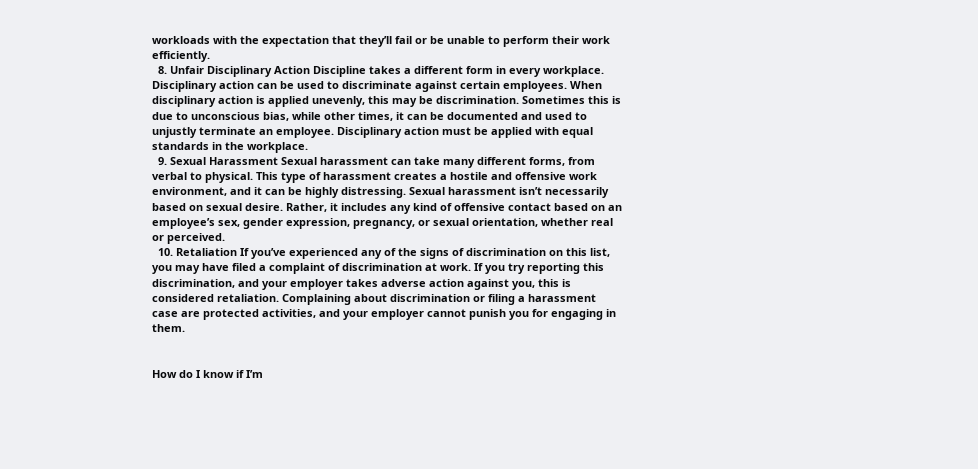workloads with the expectation that they’ll fail or be unable to perform their work efficiently.
  8. Unfair Disciplinary Action Discipline takes a different form in every workplace. Disciplinary action can be used to discriminate against certain employees. When disciplinary action is applied unevenly, this may be discrimination. Sometimes this is due to unconscious bias, while other times, it can be documented and used to unjustly terminate an employee. Disciplinary action must be applied with equal standards in the workplace.
  9. Sexual Harassment Sexual harassment can take many different forms, from verbal to physical. This type of harassment creates a hostile and offensive work environment, and it can be highly distressing. Sexual harassment isn’t necessarily based on sexual desire. Rather, it includes any kind of offensive contact based on an employee’s sex, gender expression, pregnancy, or sexual orientation, whether real or perceived.
  10. Retaliation If you’ve experienced any of the signs of discrimination on this list, you may have filed a complaint of discrimination at work. If you try reporting this discrimination, and your employer takes adverse action against you, this is considered retaliation. Complaining about discrimination or filing a harassment case are protected activities, and your employer cannot punish you for engaging in them.


How do I know if I’m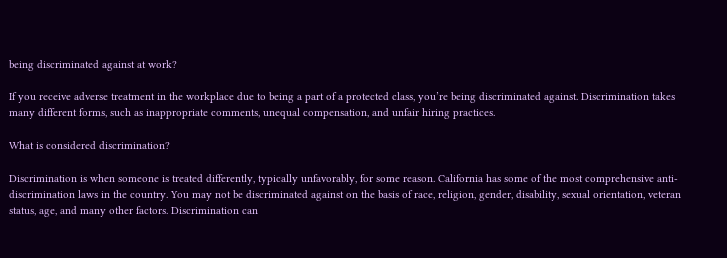being discriminated against at work?

If you receive adverse treatment in the workplace due to being a part of a protected class, you’re being discriminated against. Discrimination takes many different forms, such as inappropriate comments, unequal compensation, and unfair hiring practices.

What is considered discrimination?

Discrimination is when someone is treated differently, typically unfavorably, for some reason. California has some of the most comprehensive anti-discrimination laws in the country. You may not be discriminated against on the basis of race, religion, gender, disability, sexual orientation, veteran status, age, and many other factors. Discrimination can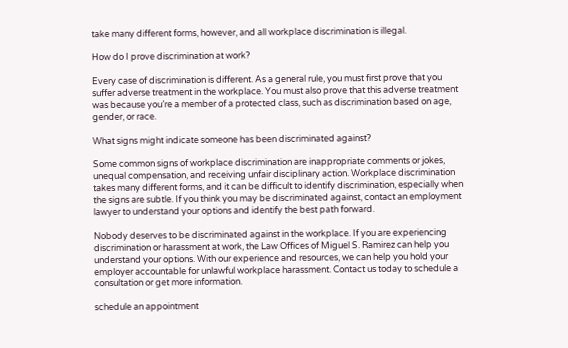take many different forms, however, and all workplace discrimination is illegal.

How do I prove discrimination at work?

Every case of discrimination is different. As a general rule, you must first prove that you suffer adverse treatment in the workplace. You must also prove that this adverse treatment was because you’re a member of a protected class, such as discrimination based on age, gender, or race.

What signs might indicate someone has been discriminated against?

Some common signs of workplace discrimination are inappropriate comments or jokes, unequal compensation, and receiving unfair disciplinary action. Workplace discrimination takes many different forms, and it can be difficult to identify discrimination, especially when the signs are subtle. If you think you may be discriminated against, contact an employment lawyer to understand your options and identify the best path forward.

Nobody deserves to be discriminated against in the workplace. If you are experiencing discrimination or harassment at work, the Law Offices of Miguel S. Ramirez can help you understand your options. With our experience and resources, we can help you hold your employer accountable for unlawful workplace harassment. Contact us today to schedule a consultation or get more information.

schedule an appointment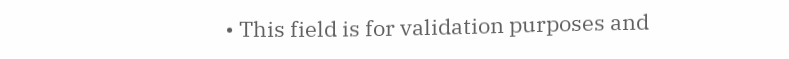• This field is for validation purposes and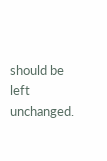should be left unchanged.